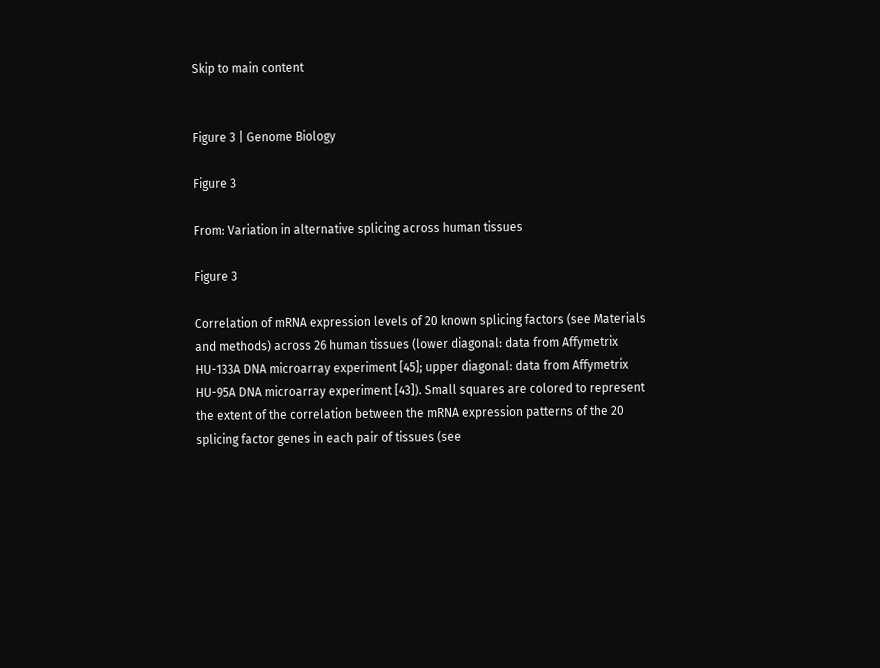Skip to main content


Figure 3 | Genome Biology

Figure 3

From: Variation in alternative splicing across human tissues

Figure 3

Correlation of mRNA expression levels of 20 known splicing factors (see Materials and methods) across 26 human tissues (lower diagonal: data from Affymetrix HU-133A DNA microarray experiment [45]; upper diagonal: data from Affymetrix HU-95A DNA microarray experiment [43]). Small squares are colored to represent the extent of the correlation between the mRNA expression patterns of the 20 splicing factor genes in each pair of tissues (see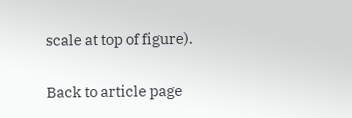scale at top of figure).

Back to article page